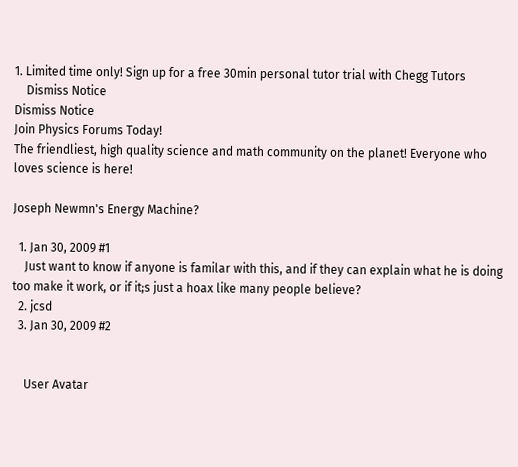1. Limited time only! Sign up for a free 30min personal tutor trial with Chegg Tutors
    Dismiss Notice
Dismiss Notice
Join Physics Forums Today!
The friendliest, high quality science and math community on the planet! Everyone who loves science is here!

Joseph Newmn's Energy Machine?

  1. Jan 30, 2009 #1
    Just want to know if anyone is familar with this, and if they can explain what he is doing too make it work, or if it;s just a hoax like many people believe?
  2. jcsd
  3. Jan 30, 2009 #2


    User Avatar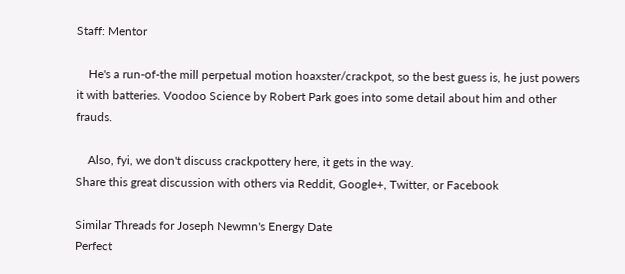Staff: Mentor

    He's a run-of-the mill perpetual motion hoaxster/crackpot, so the best guess is, he just powers it with batteries. Voodoo Science by Robert Park goes into some detail about him and other frauds.

    Also, fyi, we don't discuss crackpottery here, it gets in the way.
Share this great discussion with others via Reddit, Google+, Twitter, or Facebook

Similar Threads for Joseph Newmn's Energy Date
Perfect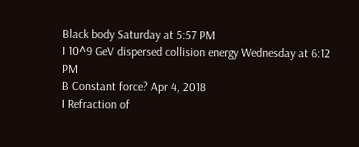Black body Saturday at 5:57 PM
I 10^9 GeV dispersed collision energy Wednesday at 6:12 PM
B Constant force? Apr 4, 2018
I Refraction of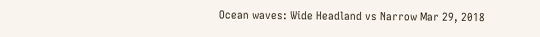Ocean waves: Wide Headland vs Narrow Mar 29, 2018